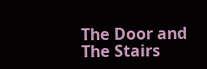The Door and The Stairs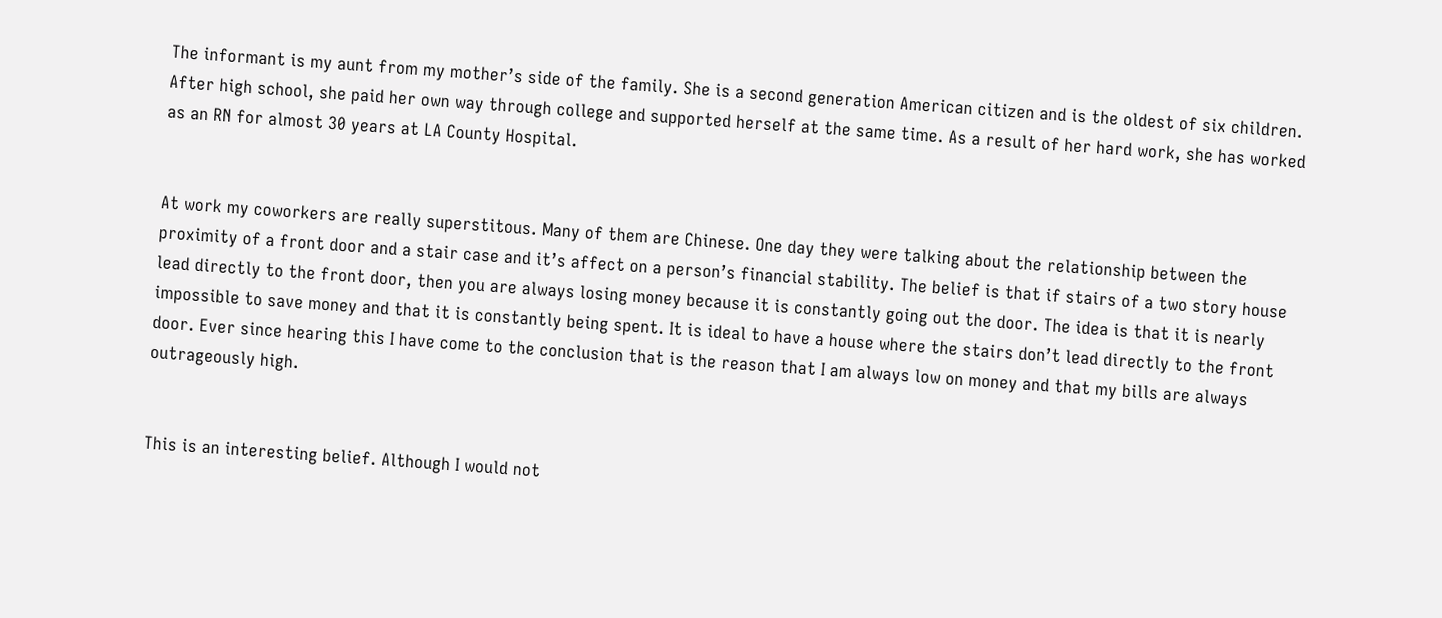The informant is my aunt from my mother’s side of the family. She is a second generation American citizen and is the oldest of six children. After high school, she paid her own way through college and supported herself at the same time. As a result of her hard work, she has worked as an RN for almost 30 years at LA County Hospital.


At work my coworkers are really superstitous. Many of them are Chinese. One day they were talking about the relationship between the proximity of a front door and a stair case and it’s affect on a person’s financial stability. The belief is that if stairs of a two story house lead directly to the front door, then you are always losing money because it is constantly going out the door. The idea is that it is nearly impossible to save money and that it is constantly being spent. It is ideal to have a house where the stairs don’t lead directly to the front door. Ever since hearing this I have come to the conclusion that is the reason that I am always low on money and that my bills are always outrageously high.


This is an interesting belief. Although I would not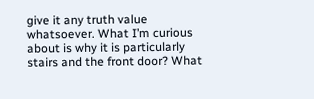give it any truth value whatsoever. What I’m curious about is why it is particularly stairs and the front door? What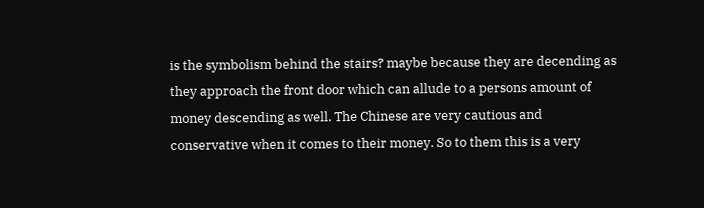is the symbolism behind the stairs? maybe because they are decending as they approach the front door which can allude to a persons amount of money descending as well. The Chinese are very cautious and conservative when it comes to their money. So to them this is a very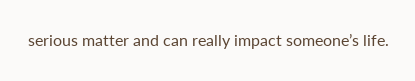serious matter and can really impact someone’s life.